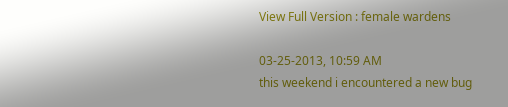View Full Version : female wardens

03-25-2013, 10:59 AM
this weekend i encountered a new bug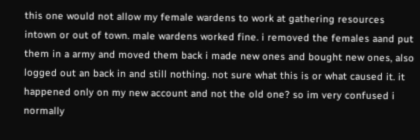this one would not allow my female wardens to work at gathering resources intown or out of town. male wardens worked fine. i removed the females aand put them in a army and moved them back i made new ones and bought new ones, also logged out an back in and still nothing. not sure what this is or what caused it. it happened only on my new account and not the old one? so im very confused i normally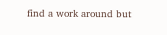find a work around but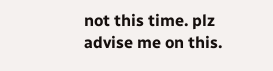not this time. plz advise me on this.